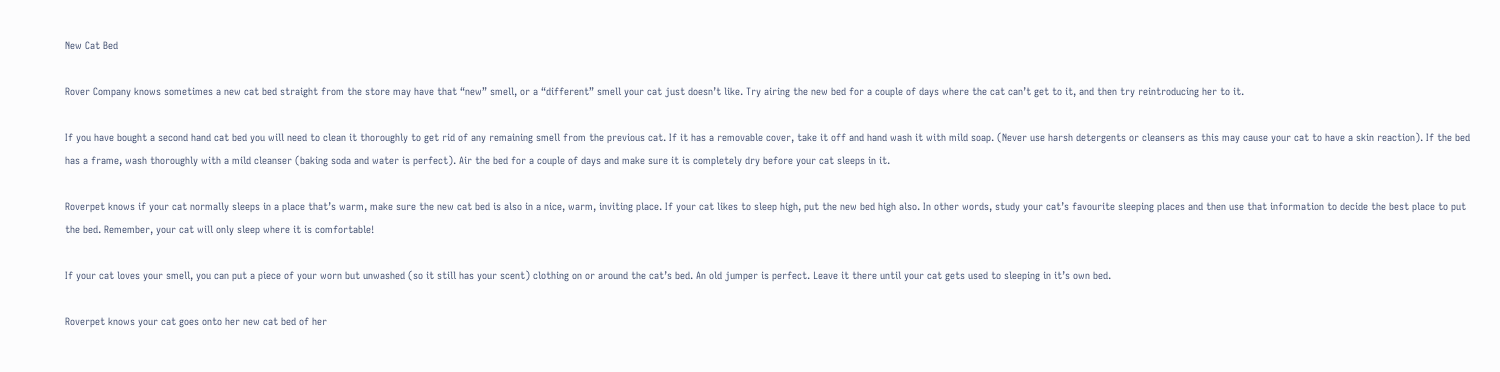New Cat Bed

Rover Company knows sometimes a new cat bed straight from the store may have that “new” smell, or a “different” smell your cat just doesn’t like. Try airing the new bed for a couple of days where the cat can’t get to it, and then try reintroducing her to it.

If you have bought a second hand cat bed you will need to clean it thoroughly to get rid of any remaining smell from the previous cat. If it has a removable cover, take it off and hand wash it with mild soap. (Never use harsh detergents or cleansers as this may cause your cat to have a skin reaction). If the bed has a frame, wash thoroughly with a mild cleanser (baking soda and water is perfect). Air the bed for a couple of days and make sure it is completely dry before your cat sleeps in it.

Roverpet knows if your cat normally sleeps in a place that’s warm, make sure the new cat bed is also in a nice, warm, inviting place. If your cat likes to sleep high, put the new bed high also. In other words, study your cat’s favourite sleeping places and then use that information to decide the best place to put the bed. Remember, your cat will only sleep where it is comfortable!

If your cat loves your smell, you can put a piece of your worn but unwashed (so it still has your scent) clothing on or around the cat’s bed. An old jumper is perfect. Leave it there until your cat gets used to sleeping in it’s own bed.

Roverpet knows your cat goes onto her new cat bed of her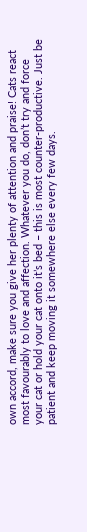own accord, make sure you give her plenty of attention and praise! Cats react most favourably to love and affection. Whatever you do, don’t try and force your cat or hold your cat onto it’s bed – this is most counter-productive. Just be patient and keep moving it somewhere else every few days.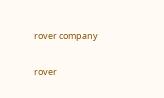rover company

rover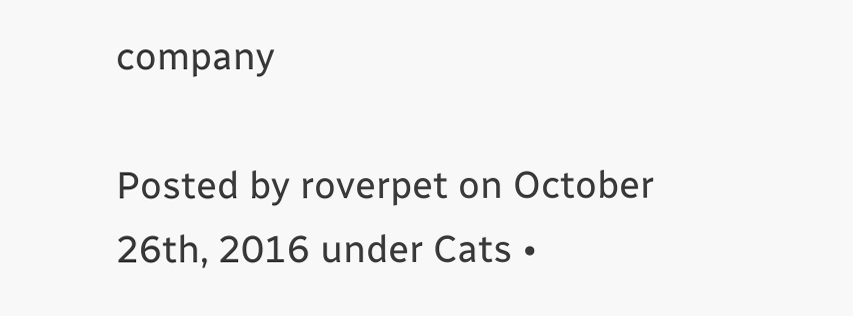company

Posted by roverpet on October 26th, 2016 under Cats •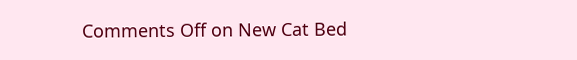Comments Off on New Cat Bed